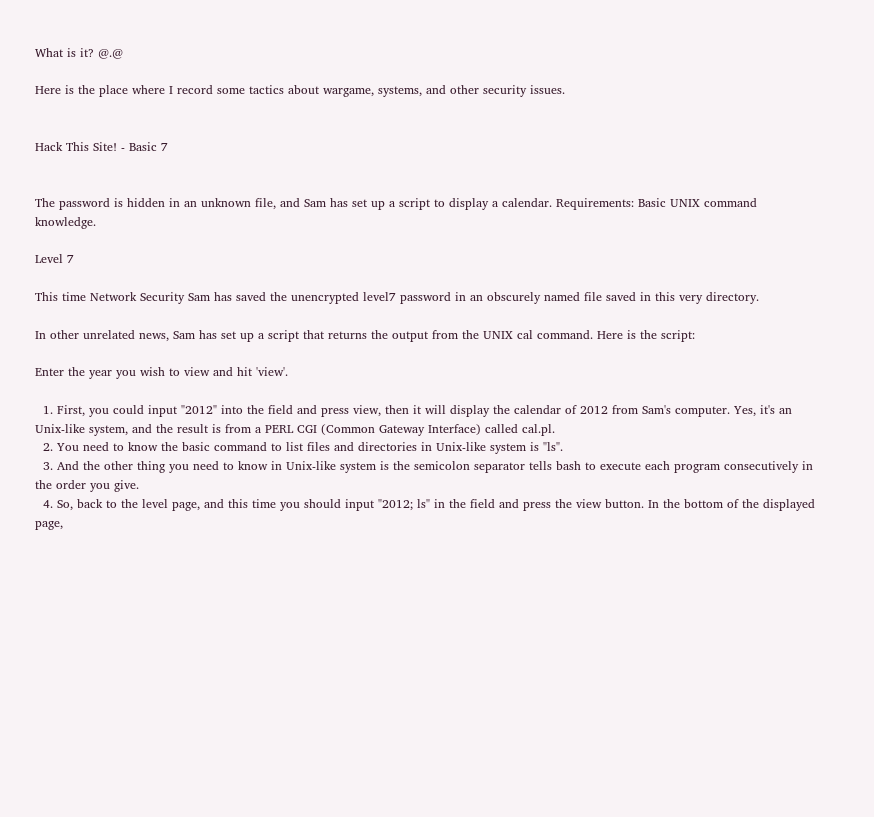What is it? @.@

Here is the place where I record some tactics about wargame, systems, and other security issues.


Hack This Site! - Basic 7


The password is hidden in an unknown file, and Sam has set up a script to display a calendar. Requirements: Basic UNIX command knowledge.

Level 7

This time Network Security Sam has saved the unencrypted level7 password in an obscurely named file saved in this very directory.

In other unrelated news, Sam has set up a script that returns the output from the UNIX cal command. Here is the script:

Enter the year you wish to view and hit 'view'.

  1. First, you could input "2012" into the field and press view, then it will display the calendar of 2012 from Sam's computer. Yes, it's an Unix-like system, and the result is from a PERL CGI (Common Gateway Interface) called cal.pl.
  2. You need to know the basic command to list files and directories in Unix-like system is "ls".
  3. And the other thing you need to know in Unix-like system is the semicolon separator tells bash to execute each program consecutively in the order you give.
  4. So, back to the level page, and this time you should input "2012; ls" in the field and press the view button. In the bottom of the displayed page,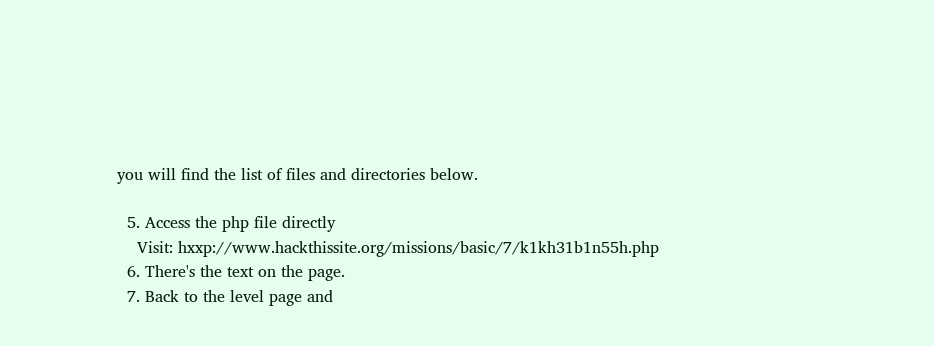you will find the list of files and directories below.

  5. Access the php file directly
    Visit: hxxp://www.hackthissite.org/missions/basic/7/k1kh31b1n55h.php
  6. There's the text on the page.
  7. Back to the level page and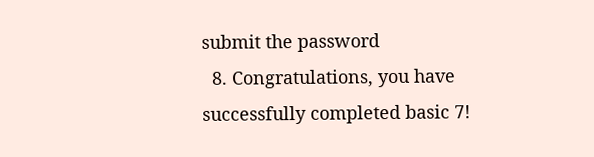submit the password
  8. Congratulations, you have successfully completed basic 7!